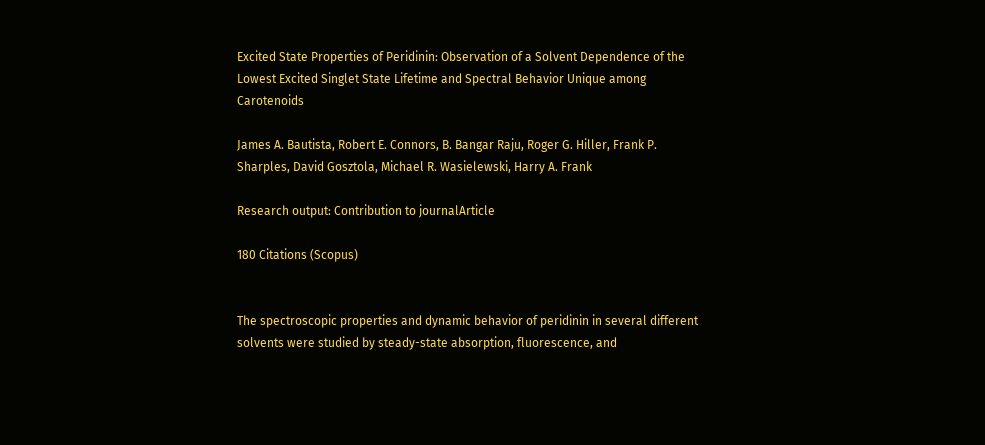Excited State Properties of Peridinin: Observation of a Solvent Dependence of the Lowest Excited Singlet State Lifetime and Spectral Behavior Unique among Carotenoids

James A. Bautista, Robert E. Connors, B. Bangar Raju, Roger G. Hiller, Frank P. Sharples, David Gosztola, Michael R. Wasielewski, Harry A. Frank

Research output: Contribution to journalArticle

180 Citations (Scopus)


The spectroscopic properties and dynamic behavior of peridinin in several different solvents were studied by steady-state absorption, fluorescence, and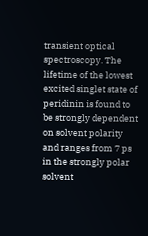transient optical spectroscopy. The lifetime of the lowest excited singlet state of peridinin is found to be strongly dependent on solvent polarity and ranges from 7 ps in the strongly polar solvent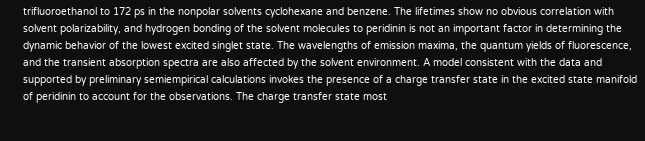trifluoroethanol to 172 ps in the nonpolar solvents cyclohexane and benzene. The lifetimes show no obvious correlation with solvent polarizability, and hydrogen bonding of the solvent molecules to peridinin is not an important factor in determining the dynamic behavior of the lowest excited singlet state. The wavelengths of emission maxima, the quantum yields of fluorescence, and the transient absorption spectra are also affected by the solvent environment. A model consistent with the data and supported by preliminary semiempirical calculations invokes the presence of a charge transfer state in the excited state manifold of peridinin to account for the observations. The charge transfer state most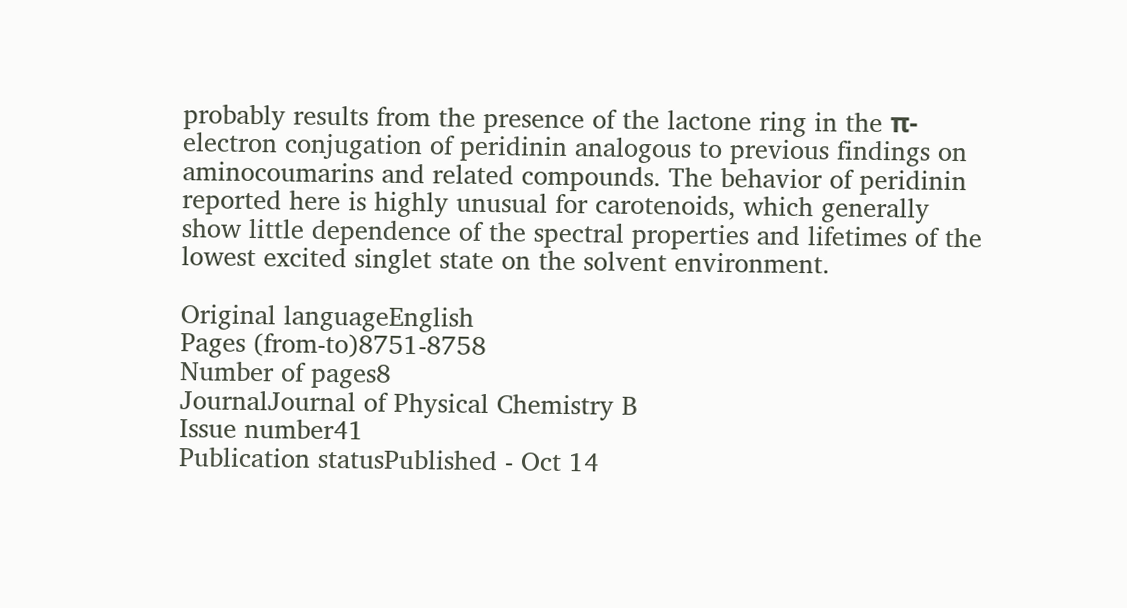probably results from the presence of the lactone ring in the π-electron conjugation of peridinin analogous to previous findings on aminocoumarins and related compounds. The behavior of peridinin reported here is highly unusual for carotenoids, which generally show little dependence of the spectral properties and lifetimes of the lowest excited singlet state on the solvent environment.

Original languageEnglish
Pages (from-to)8751-8758
Number of pages8
JournalJournal of Physical Chemistry B
Issue number41
Publication statusPublished - Oct 14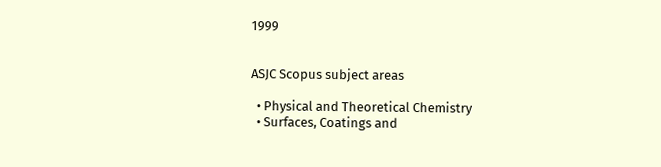1999


ASJC Scopus subject areas

  • Physical and Theoretical Chemistry
  • Surfaces, Coatings and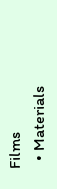Films
  • Materials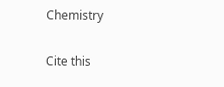Chemistry

Cite this